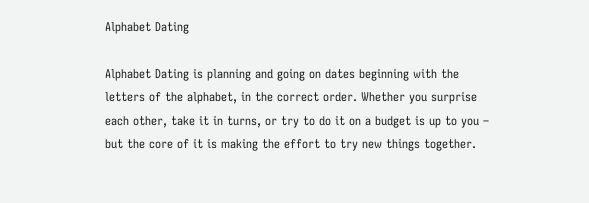Alphabet Dating

Alphabet Dating is planning and going on dates beginning with the letters of the alphabet, in the correct order. Whether you surprise each other, take it in turns, or try to do it on a budget is up to you – but the core of it is making the effort to try new things together.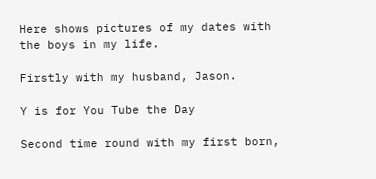Here shows pictures of my dates with the boys in my life.

Firstly with my husband, Jason.

Y is for You Tube the Day

Second time round with my first born,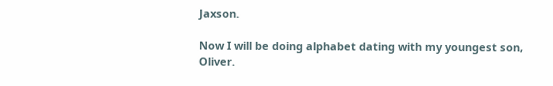Jaxson.

Now I will be doing alphabet dating with my youngest son, Oliver.